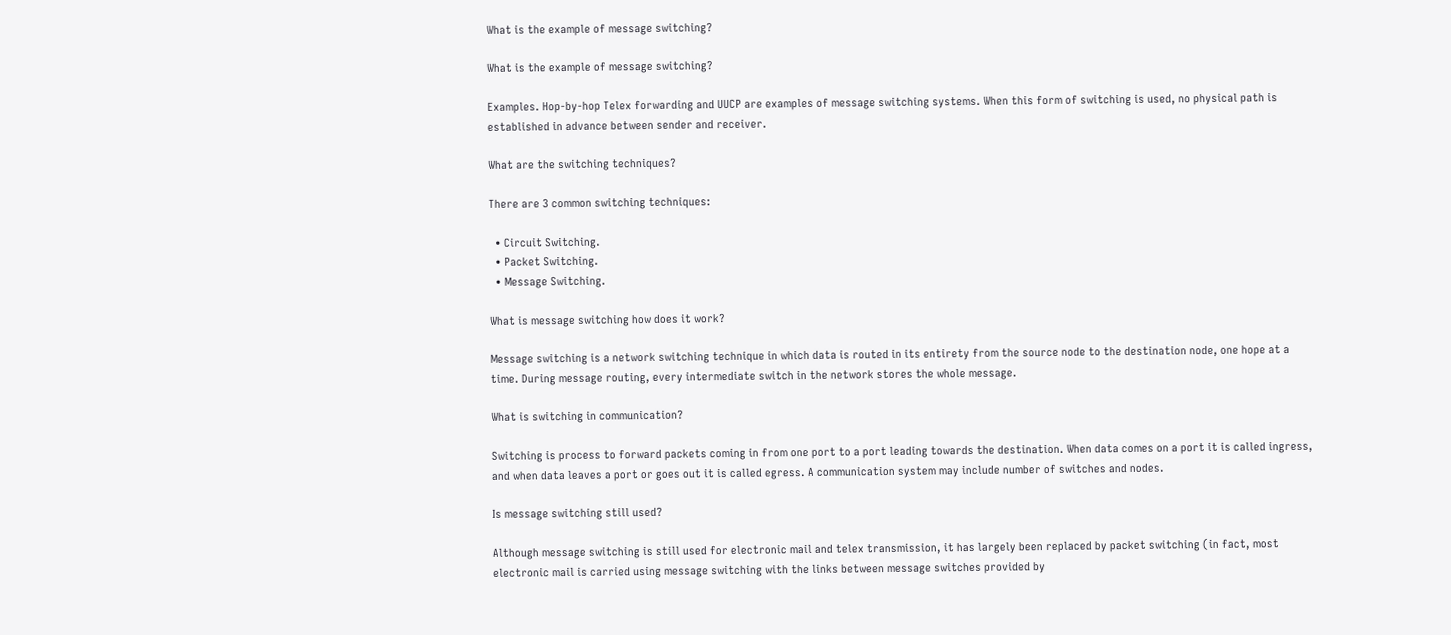What is the example of message switching?

What is the example of message switching?

Examples. Hop-by-hop Telex forwarding and UUCP are examples of message switching systems. When this form of switching is used, no physical path is established in advance between sender and receiver.

What are the switching techniques?

There are 3 common switching techniques:

  • Circuit Switching.
  • Packet Switching.
  • Message Switching.

What is message switching how does it work?

Message switching is a network switching technique in which data is routed in its entirety from the source node to the destination node, one hope at a time. During message routing, every intermediate switch in the network stores the whole message.

What is switching in communication?

Switching is process to forward packets coming in from one port to a port leading towards the destination. When data comes on a port it is called ingress, and when data leaves a port or goes out it is called egress. A communication system may include number of switches and nodes.

Is message switching still used?

Although message switching is still used for electronic mail and telex transmission, it has largely been replaced by packet switching (in fact, most electronic mail is carried using message switching with the links between message switches provided by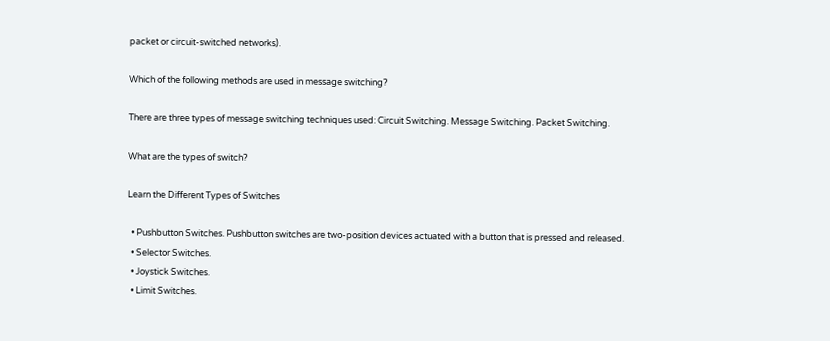packet or circuit-switched networks).

Which of the following methods are used in message switching?

There are three types of message switching techniques used: Circuit Switching. Message Switching. Packet Switching.

What are the types of switch?

Learn the Different Types of Switches

  • Pushbutton Switches. Pushbutton switches are two-position devices actuated with a button that is pressed and released.
  • Selector Switches.
  • Joystick Switches.
  • Limit Switches.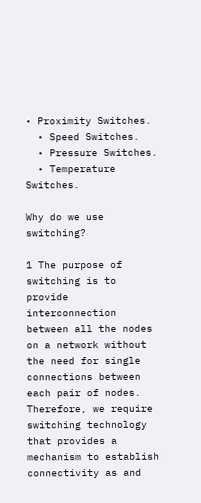• Proximity Switches.
  • Speed Switches.
  • Pressure Switches.
  • Temperature Switches.

Why do we use switching?

1 The purpose of switching is to provide interconnection between all the nodes on a network without the need for single connections between each pair of nodes. Therefore, we require switching technology that provides a mechanism to establish connectivity as and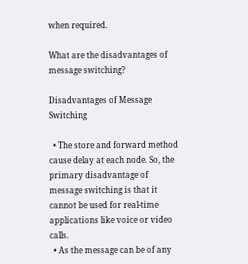when required.

What are the disadvantages of message switching?

Disadvantages of Message Switching

  • The store and forward method cause delay at each node. So, the primary disadvantage of message switching is that it cannot be used for real-time applications like voice or video calls.
  • As the message can be of any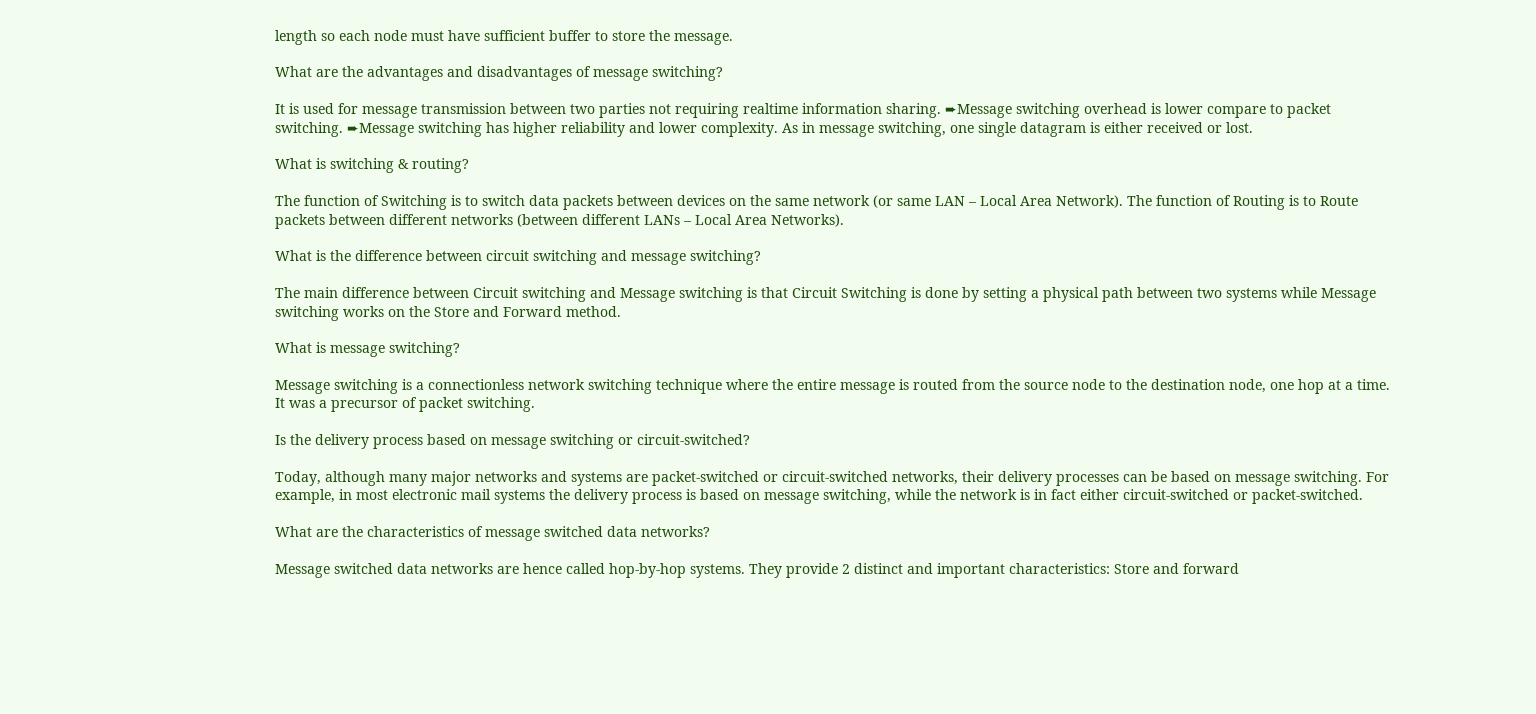length so each node must have sufficient buffer to store the message.

What are the advantages and disadvantages of message switching?

It is used for message transmission between two parties not requiring realtime information sharing. ➨Message switching overhead is lower compare to packet switching. ➨Message switching has higher reliability and lower complexity. As in message switching, one single datagram is either received or lost.

What is switching & routing?

The function of Switching is to switch data packets between devices on the same network (or same LAN – Local Area Network). The function of Routing is to Route packets between different networks (between different LANs – Local Area Networks).

What is the difference between circuit switching and message switching?

The main difference between Circuit switching and Message switching is that Circuit Switching is done by setting a physical path between two systems while Message switching works on the Store and Forward method.

What is message switching?

Message switching is a connectionless network switching technique where the entire message is routed from the source node to the destination node, one hop at a time. It was a precursor of packet switching.

Is the delivery process based on message switching or circuit-switched?

Today, although many major networks and systems are packet-switched or circuit-switched networks, their delivery processes can be based on message switching. For example, in most electronic mail systems the delivery process is based on message switching, while the network is in fact either circuit-switched or packet-switched.

What are the characteristics of message switched data networks?

Message switched data networks are hence called hop-by-hop systems. They provide 2 distinct and important characteristics: Store and forward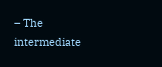– The intermediate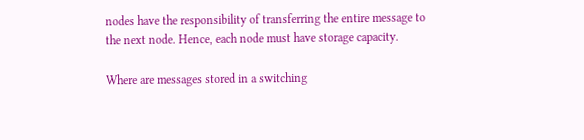nodes have the responsibility of transferring the entire message to the next node. Hence, each node must have storage capacity.

Where are messages stored in a switching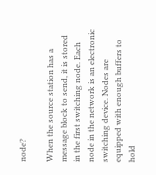node?

When the source station has a message block to send, it is stored in the first switching node. Each node in the network is an electronic switching device. Nodes are equipped with enough buffers to hold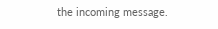the incoming message.